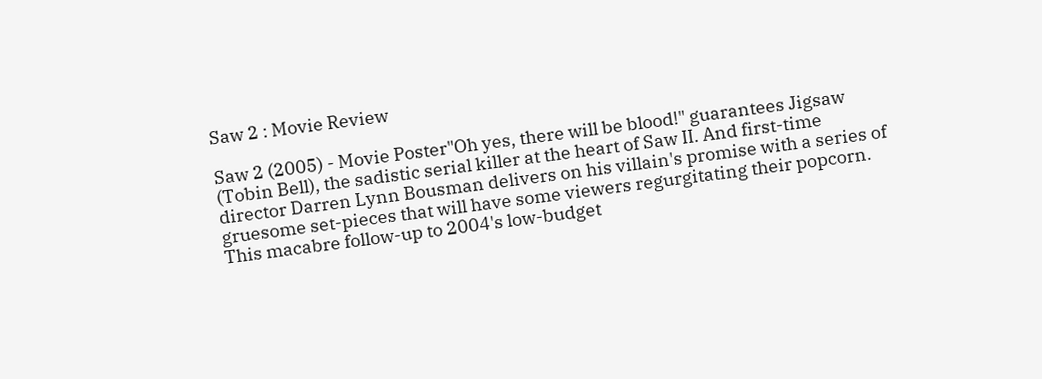Saw 2 : Movie Review

Saw 2 (2005) - Movie Poster"Oh yes, there will be blood!" guarantees Jigsaw (Tobin Bell), the sadistic serial killer at the heart of Saw II. And first-time director Darren Lynn Bousman delivers on his villain's promise with a series of gruesome set-pieces that will have some viewers regurgitating their popcorn. This macabre follow-up to 2004's low-budget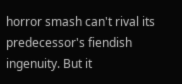horror smash can't rival its predecessor's fiendish ingenuity. But it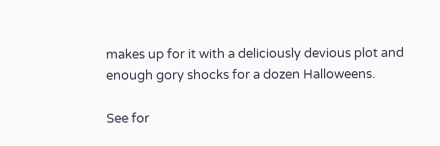makes up for it with a deliciously devious plot and enough gory shocks for a dozen Halloweens.

See for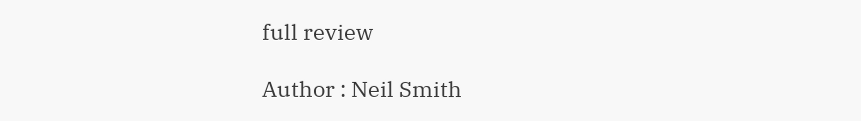full review

Author : Neil Smith